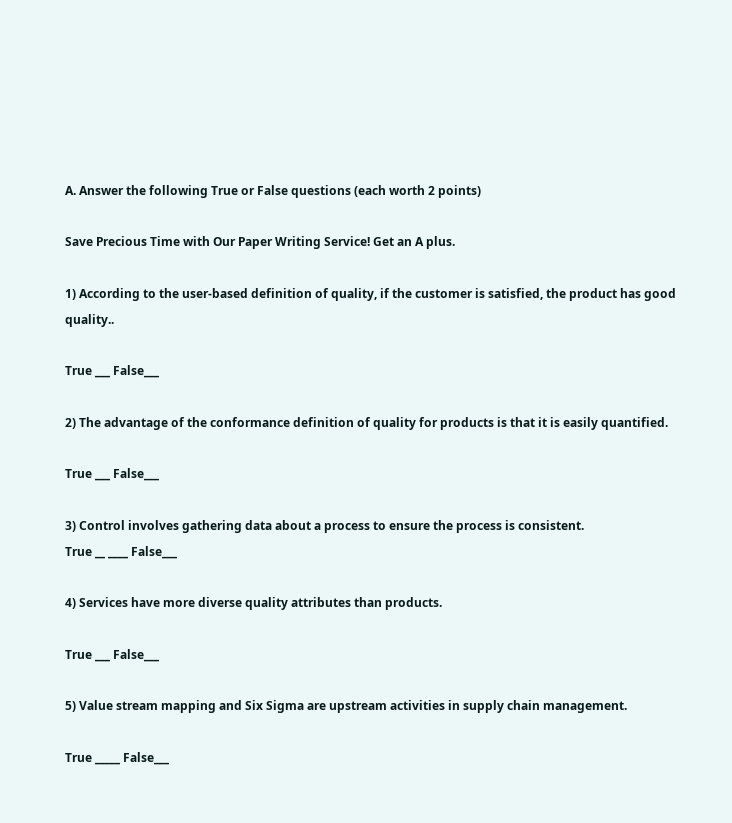A. Answer the following True or False questions (each worth 2 points)

Save Precious Time with Our Paper Writing Service! Get an A plus.

1) According to the user-based definition of quality, if the customer is satisfied, the product has good quality..

True ___ False___

2) The advantage of the conformance definition of quality for products is that it is easily quantified.

True ___ False___

3) Control involves gathering data about a process to ensure the process is consistent.
True __ ____ False___

4) Services have more diverse quality attributes than products.

True ___ False___

5) Value stream mapping and Six Sigma are upstream activities in supply chain management.

True _____ False___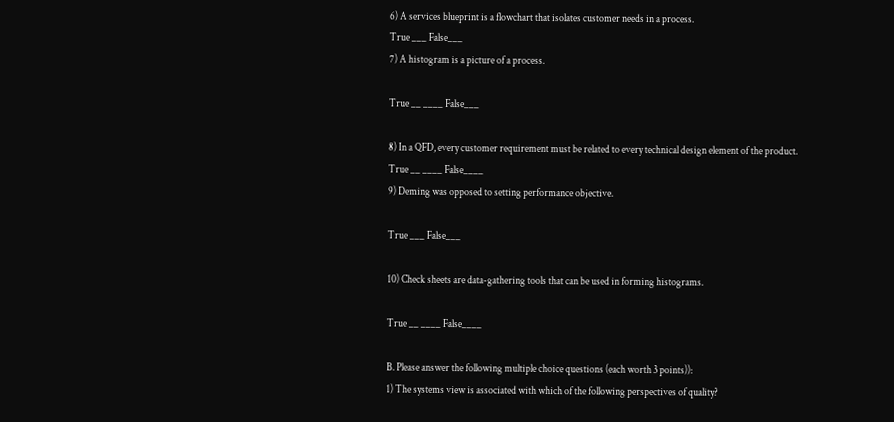6) A services blueprint is a flowchart that isolates customer needs in a process.
True ___ False___
7) A histogram is a picture of a process.

True __ ____ False___

8) In a QFD, every customer requirement must be related to every technical design element of the product.
True __ ____ False____
9) Deming was opposed to setting performance objective.

True ___ False___

10) Check sheets are data-gathering tools that can be used in forming histograms.

True __ ____ False____

B. Please answer the following multiple choice questions (each worth 3 points)):
1) The systems view is associated with which of the following perspectives of quality?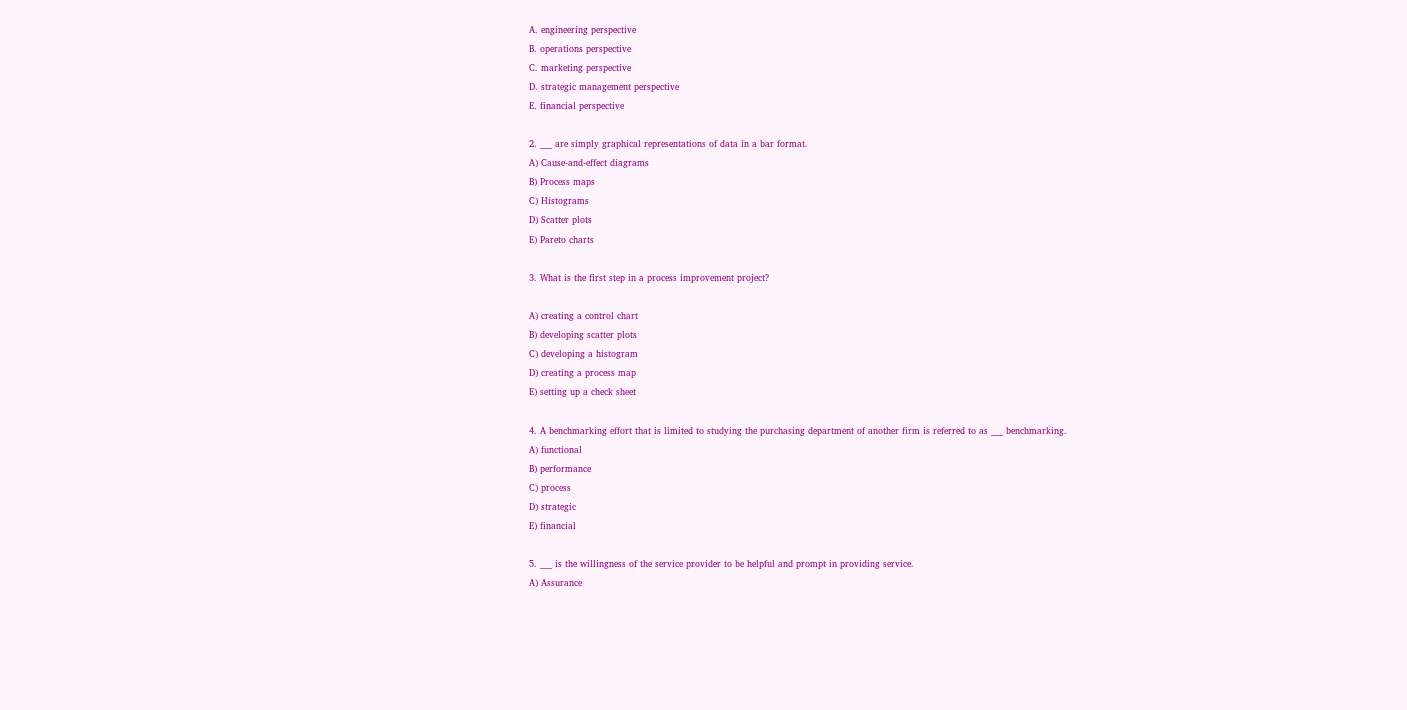A. engineering perspective
B. operations perspective
C. marketing perspective
D. strategic management perspective
E. financial perspective

2. ___ are simply graphical representations of data in a bar format.
A) Cause-and-effect diagrams
B) Process maps
C) Histograms
D) Scatter plots
E) Pareto charts

3. What is the first step in a process improvement project?

A) creating a control chart
B) developing scatter plots
C) developing a histogram
D) creating a process map
E) setting up a check sheet

4. A benchmarking effort that is limited to studying the purchasing department of another firm is referred to as ___ benchmarking.
A) functional
B) performance
C) process
D) strategic
E) financial

5. ___ is the willingness of the service provider to be helpful and prompt in providing service.
A) Assurance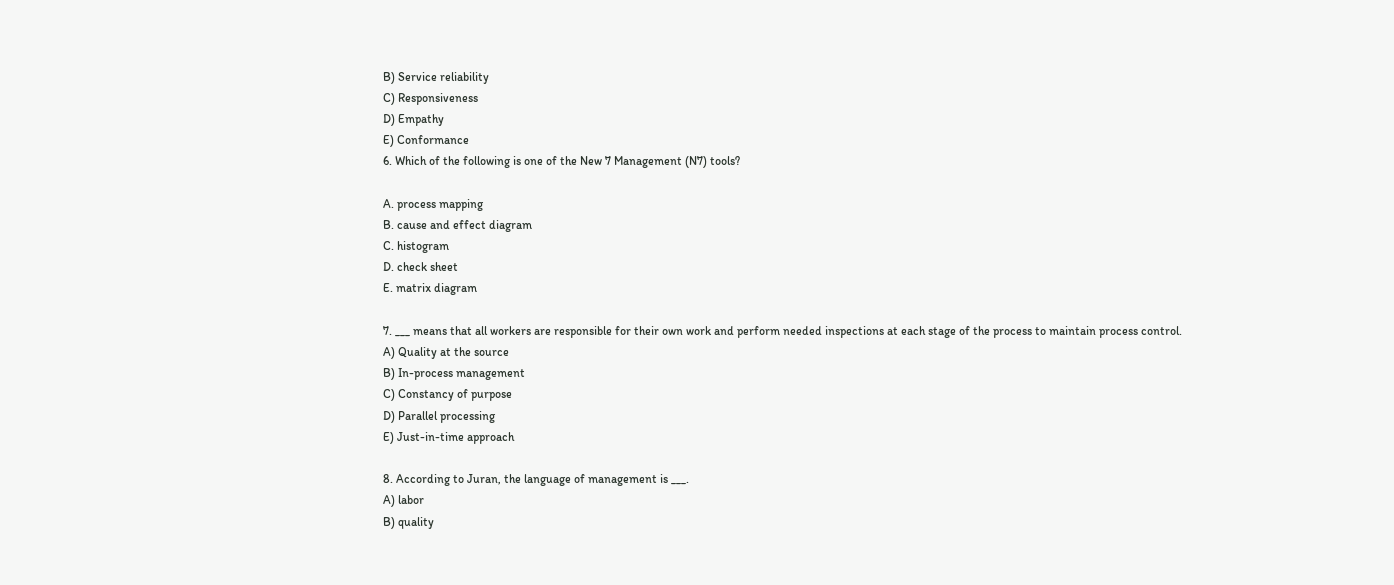B) Service reliability
C) Responsiveness
D) Empathy
E) Conformance
6. Which of the following is one of the New 7 Management (N7) tools?

A. process mapping
B. cause and effect diagram
C. histogram
D. check sheet
E. matrix diagram

7. ___ means that all workers are responsible for their own work and perform needed inspections at each stage of the process to maintain process control.
A) Quality at the source
B) In-process management
C) Constancy of purpose
D) Parallel processing
E) Just-in-time approach

8. According to Juran, the language of management is ___.
A) labor
B) quality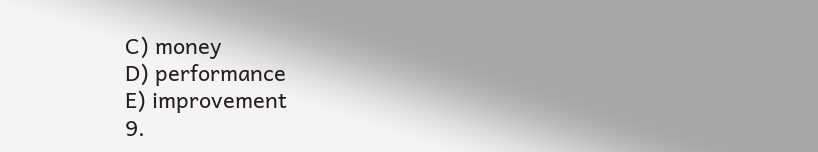C) money
D) performance
E) improvement
9.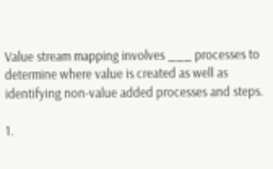Value stream mapping involves ___ processes to determine where value is created as well as identifying non-value added processes and steps.

1.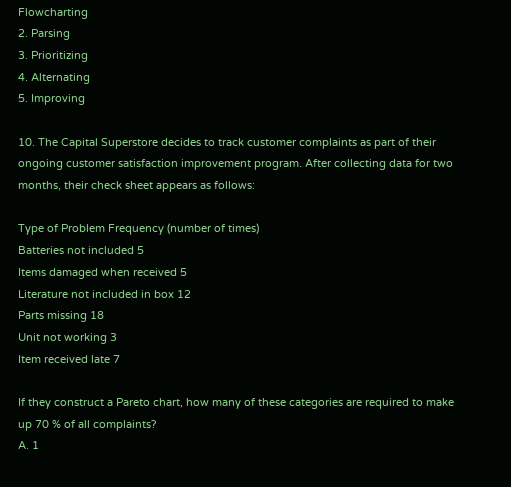Flowcharting
2. Parsing
3. Prioritizing
4. Alternating
5. Improving

10. The Capital Superstore decides to track customer complaints as part of their ongoing customer satisfaction improvement program. After collecting data for two months, their check sheet appears as follows:

Type of Problem Frequency (number of times)
Batteries not included 5
Items damaged when received 5
Literature not included in box 12
Parts missing 18
Unit not working 3
Item received late 7

If they construct a Pareto chart, how many of these categories are required to make up 70 % of all complaints?
A. 1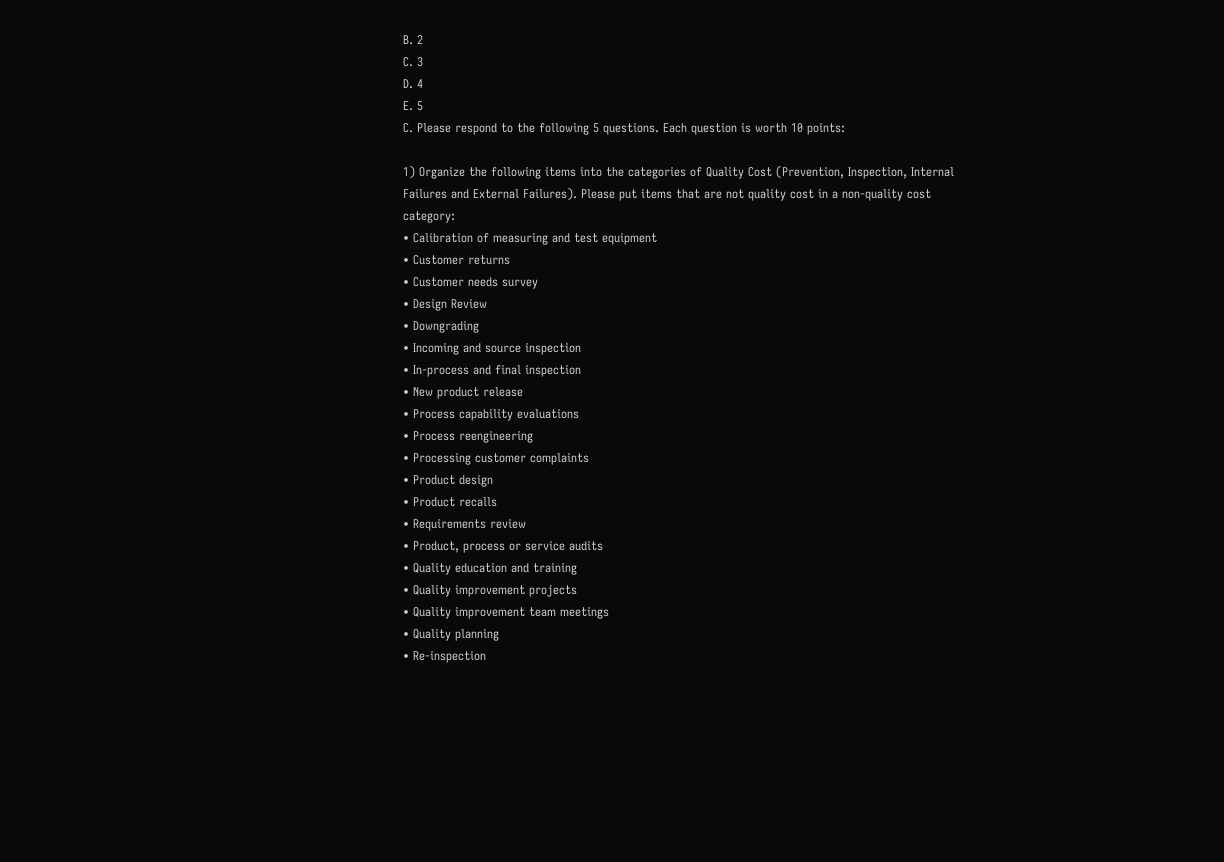B. 2
C. 3
D. 4
E. 5
C. Please respond to the following 5 questions. Each question is worth 10 points:

1) Organize the following items into the categories of Quality Cost (Prevention, Inspection, Internal Failures and External Failures). Please put items that are not quality cost in a non-quality cost category:
• Calibration of measuring and test equipment
• Customer returns
• Customer needs survey
• Design Review
• Downgrading
• Incoming and source inspection
• In-process and final inspection
• New product release
• Process capability evaluations
• Process reengineering
• Processing customer complaints
• Product design
• Product recalls
• Requirements review
• Product, process or service audits
• Quality education and training
• Quality improvement projects
• Quality improvement team meetings
• Quality planning
• Re-inspection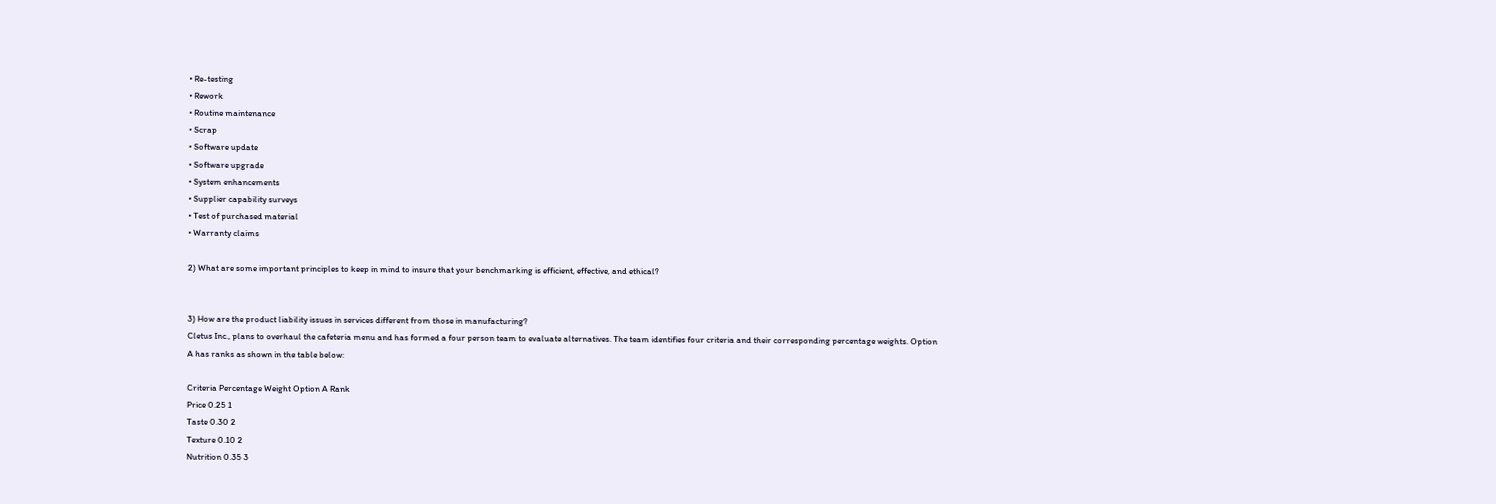• Re-testing
• Rework
• Routine maintenance
• Scrap
• Software update
• Software upgrade
• System enhancements
• Supplier capability surveys
• Test of purchased material
• Warranty claims

2) What are some important principles to keep in mind to insure that your benchmarking is efficient, effective, and ethical?


3) How are the product liability issues in services different from those in manufacturing?
Cletus Inc., plans to overhaul the cafeteria menu and has formed a four person team to evaluate alternatives. The team identifies four criteria and their corresponding percentage weights. Option A has ranks as shown in the table below:

Criteria Percentage Weight Option A Rank
Price 0.25 1
Taste 0.30 2
Texture 0.10 2
Nutrition 0.35 3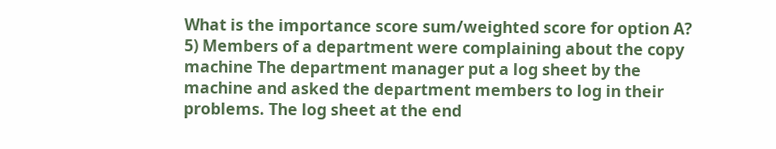What is the importance score sum/weighted score for option A?
5) Members of a department were complaining about the copy machine The department manager put a log sheet by the machine and asked the department members to log in their problems. The log sheet at the end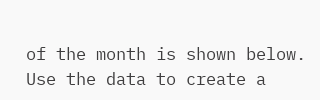of the month is shown below. Use the data to create a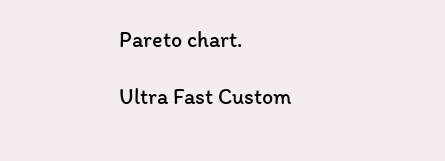Pareto chart.

Ultra Fast Custom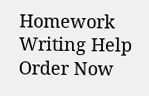Homework Writing Help
Order Now